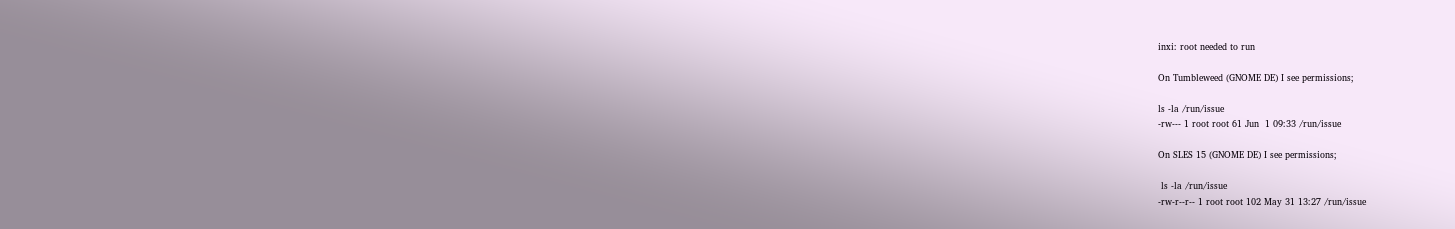inxi: root needed to run

On Tumbleweed (GNOME DE) I see permissions;

ls -la /run/issue
-rw--- 1 root root 61 Jun  1 09:33 /run/issue

On SLES 15 (GNOME DE) I see permissions;

 ls -la /run/issue
-rw-r--r-- 1 root root 102 May 31 13:27 /run/issue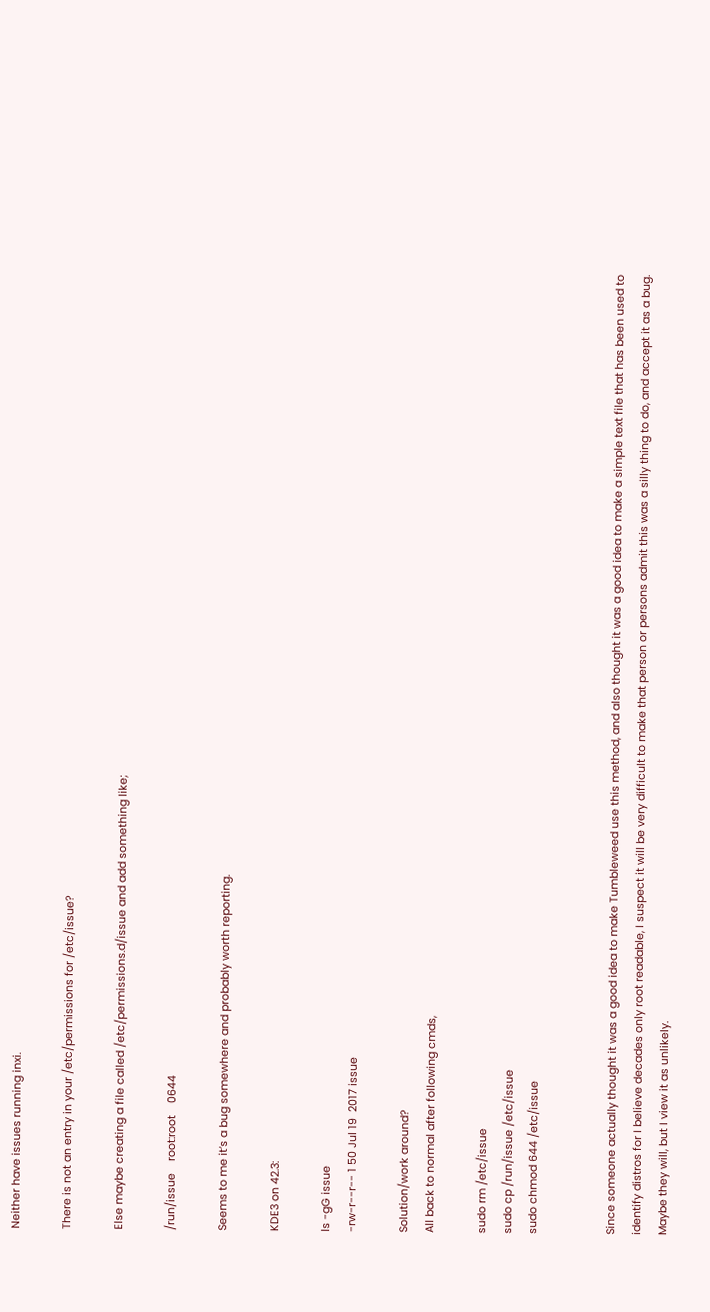Neither have issues running inxi.

There is not an entry in your /etc/permissions for /etc/issue?

Else maybe creating a file called /etc/permissions.d/issue and add something like;

/run/issue    root:root    0644

Seems to me it’s a bug somewhere and probably worth reporting.

KDE3 on 42.3:

ls -gG issue
-rw-r--r-- 1 50 Jul 19  2017 issue

Solution/work around?
All back to normal after following cmds,

sudo rm /etc/issue
sudo cp /run/issue /etc/issue
sudo chmod 644 /etc/issue


Since someone actually thought it was a good idea to make Tumbleweed use this method, and also thought it was a good idea to make a simple text file that has been used to identify distros for I believe decades only root readable, I suspect it will be very difficult to make that person or persons admit this was a silly thing to do, and accept it as a bug. Maybe they will, but I view it as unlikely.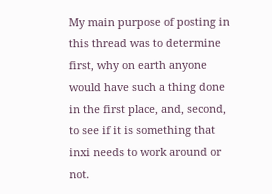My main purpose of posting in this thread was to determine first, why on earth anyone would have such a thing done in the first place, and, second, to see if it is something that inxi needs to work around or not.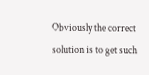Obviously the correct solution is to get such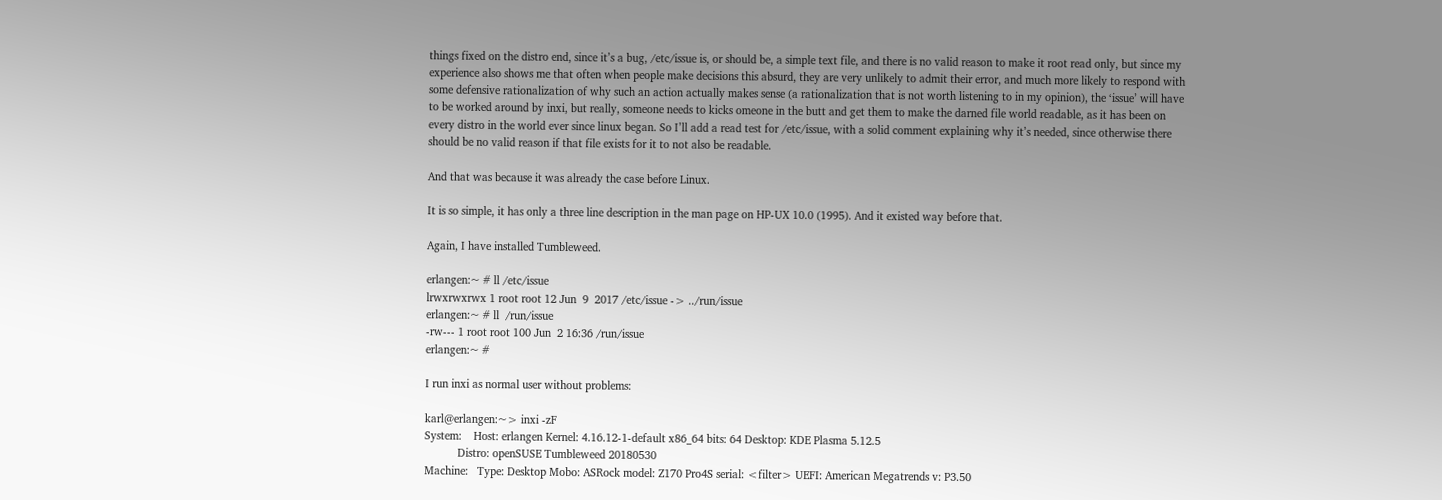things fixed on the distro end, since it’s a bug, /etc/issue is, or should be, a simple text file, and there is no valid reason to make it root read only, but since my experience also shows me that often when people make decisions this absurd, they are very unlikely to admit their error, and much more likely to respond with some defensive rationalization of why such an action actually makes sense (a rationalization that is not worth listening to in my opinion), the ‘issue’ will have to be worked around by inxi, but really, someone needs to kicks omeone in the butt and get them to make the darned file world readable, as it has been on every distro in the world ever since linux began. So I’ll add a read test for /etc/issue, with a solid comment explaining why it’s needed, since otherwise there should be no valid reason if that file exists for it to not also be readable.

And that was because it was already the case before Linux.

It is so simple, it has only a three line description in the man page on HP-UX 10.0 (1995). And it existed way before that.

Again, I have installed Tumbleweed.

erlangen:~ # ll /etc/issue
lrwxrwxrwx 1 root root 12 Jun  9  2017 /etc/issue -> ../run/issue
erlangen:~ # ll  /run/issue
-rw--- 1 root root 100 Jun  2 16:36 /run/issue
erlangen:~ #

I run inxi as normal user without problems:

karl@erlangen:~> inxi -zF
System:    Host: erlangen Kernel: 4.16.12-1-default x86_64 bits: 64 Desktop: KDE Plasma 5.12.5
           Distro: openSUSE Tumbleweed 20180530
Machine:   Type: Desktop Mobo: ASRock model: Z170 Pro4S serial: <filter> UEFI: American Megatrends v: P3.50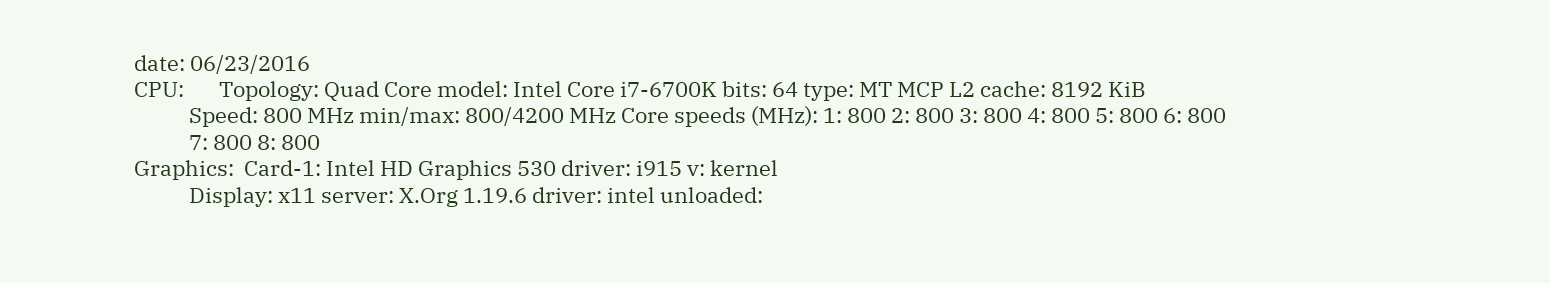date: 06/23/2016
CPU:       Topology: Quad Core model: Intel Core i7-6700K bits: 64 type: MT MCP L2 cache: 8192 KiB
           Speed: 800 MHz min/max: 800/4200 MHz Core speeds (MHz): 1: 800 2: 800 3: 800 4: 800 5: 800 6: 800
           7: 800 8: 800
Graphics:  Card-1: Intel HD Graphics 530 driver: i915 v: kernel
           Display: x11 server: X.Org 1.19.6 driver: intel unloaded: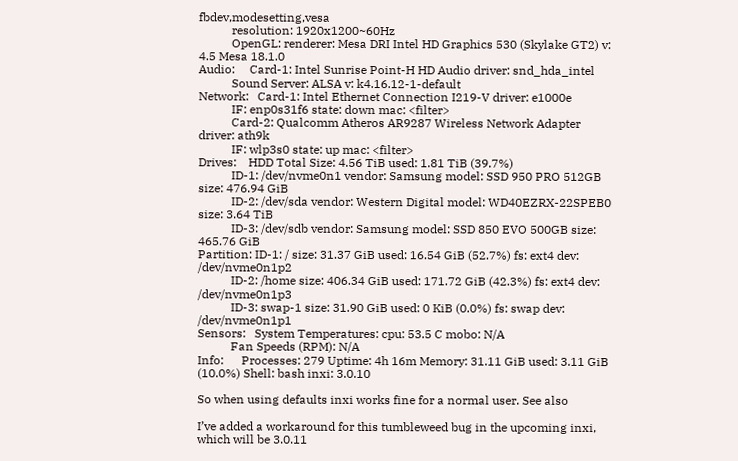fbdev,modesetting,vesa
           resolution: 1920x1200~60Hz
           OpenGL: renderer: Mesa DRI Intel HD Graphics 530 (Skylake GT2) v: 4.5 Mesa 18.1.0
Audio:     Card-1: Intel Sunrise Point-H HD Audio driver: snd_hda_intel
           Sound Server: ALSA v: k4.16.12-1-default
Network:   Card-1: Intel Ethernet Connection I219-V driver: e1000e
           IF: enp0s31f6 state: down mac: <filter>
           Card-2: Qualcomm Atheros AR9287 Wireless Network Adapter driver: ath9k
           IF: wlp3s0 state: up mac: <filter>
Drives:    HDD Total Size: 4.56 TiB used: 1.81 TiB (39.7%)
           ID-1: /dev/nvme0n1 vendor: Samsung model: SSD 950 PRO 512GB size: 476.94 GiB
           ID-2: /dev/sda vendor: Western Digital model: WD40EZRX-22SPEB0 size: 3.64 TiB
           ID-3: /dev/sdb vendor: Samsung model: SSD 850 EVO 500GB size: 465.76 GiB
Partition: ID-1: / size: 31.37 GiB used: 16.54 GiB (52.7%) fs: ext4 dev: /dev/nvme0n1p2
           ID-2: /home size: 406.34 GiB used: 171.72 GiB (42.3%) fs: ext4 dev: /dev/nvme0n1p3
           ID-3: swap-1 size: 31.90 GiB used: 0 KiB (0.0%) fs: swap dev: /dev/nvme0n1p1
Sensors:   System Temperatures: cpu: 53.5 C mobo: N/A
           Fan Speeds (RPM): N/A
Info:      Processes: 279 Uptime: 4h 16m Memory: 31.11 GiB used: 3.11 GiB (10.0%) Shell: bash inxi: 3.0.10

So when using defaults inxi works fine for a normal user. See also

I’ve added a workaround for this tumbleweed bug in the upcoming inxi, which will be 3.0.11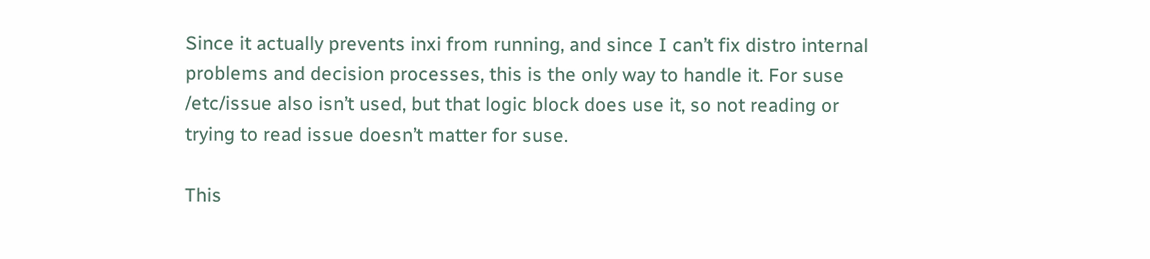Since it actually prevents inxi from running, and since I can’t fix distro internal problems and decision processes, this is the only way to handle it. For suse /etc/issue also isn’t used, but that logic block does use it, so not reading or trying to read issue doesn’t matter for suse.

This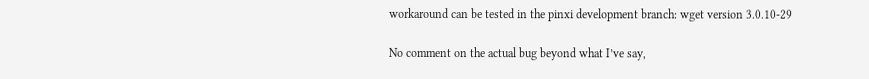workaround can be tested in the pinxi development branch: wget version 3.0.10-29

No comment on the actual bug beyond what I’ve say,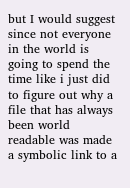but I would suggest since not everyone in the world is going to spend the time like i just did to figure out why a file that has always been world readable was made a symbolic link to a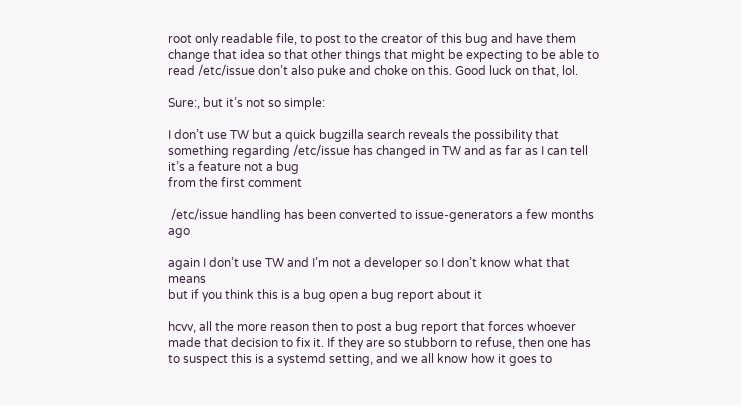root only readable file, to post to the creator of this bug and have them change that idea so that other things that might be expecting to be able to read /etc/issue don’t also puke and choke on this. Good luck on that, lol.

Sure:, but it’s not so simple:

I don’t use TW but a quick bugzilla search reveals the possibility that something regarding /etc/issue has changed in TW and as far as I can tell it’s a feature not a bug
from the first comment

 /etc/issue handling has been converted to issue-generators a few months ago

again I don’t use TW and I’m not a developer so I don’t know what that means
but if you think this is a bug open a bug report about it

hcvv, all the more reason then to post a bug report that forces whoever made that decision to fix it. If they are so stubborn to refuse, then one has to suspect this is a systemd setting, and we all know how it goes to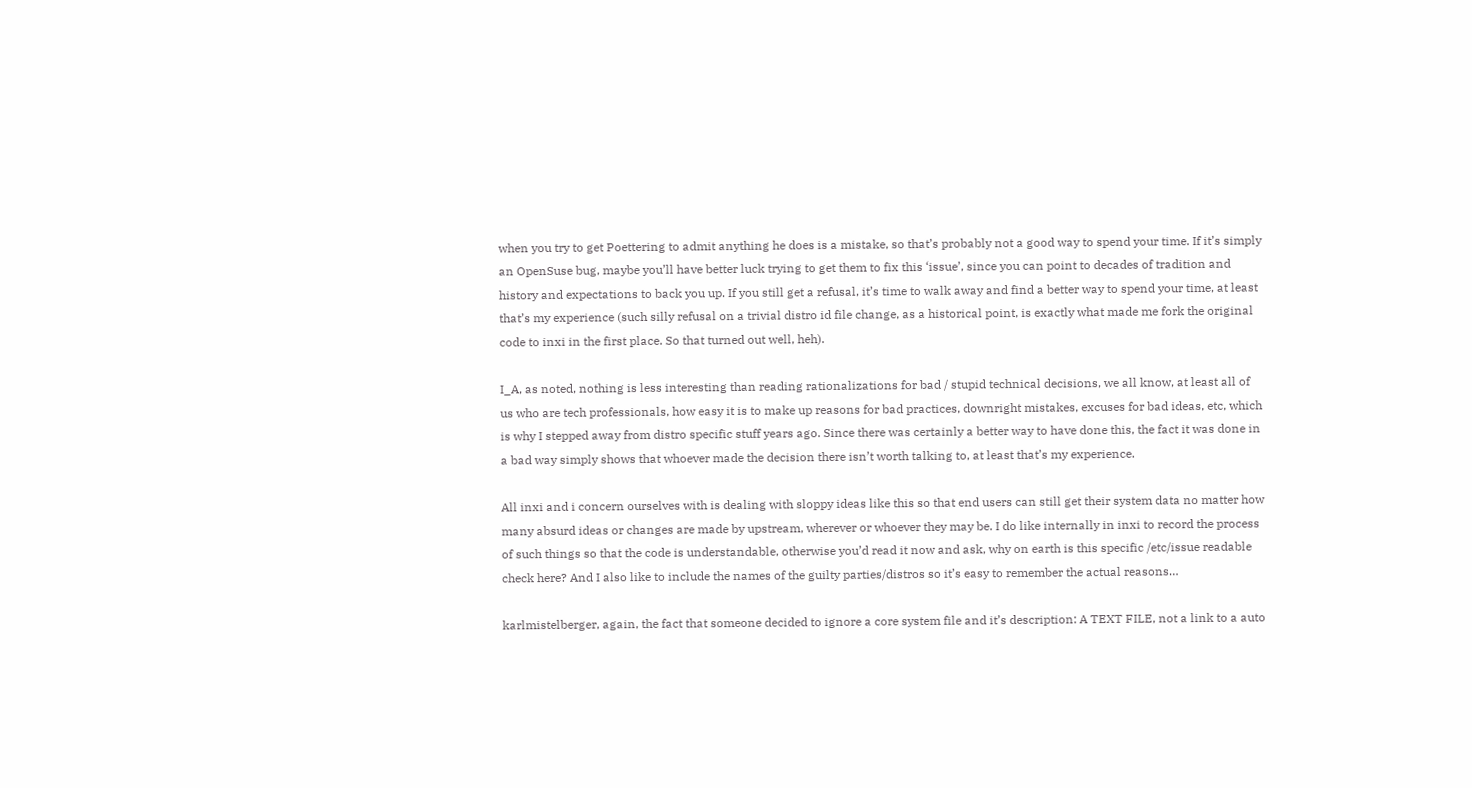when you try to get Poettering to admit anything he does is a mistake, so that’s probably not a good way to spend your time. If it’s simply an OpenSuse bug, maybe you’ll have better luck trying to get them to fix this ‘issue’, since you can point to decades of tradition and history and expectations to back you up. If you still get a refusal, it’s time to walk away and find a better way to spend your time, at least that’s my experience (such silly refusal on a trivial distro id file change, as a historical point, is exactly what made me fork the original code to inxi in the first place. So that turned out well, heh).

I_A, as noted, nothing is less interesting than reading rationalizations for bad / stupid technical decisions, we all know, at least all of us who are tech professionals, how easy it is to make up reasons for bad practices, downright mistakes, excuses for bad ideas, etc, which is why I stepped away from distro specific stuff years ago. Since there was certainly a better way to have done this, the fact it was done in a bad way simply shows that whoever made the decision there isn’t worth talking to, at least that’s my experience.

All inxi and i concern ourselves with is dealing with sloppy ideas like this so that end users can still get their system data no matter how many absurd ideas or changes are made by upstream, wherever or whoever they may be. I do like internally in inxi to record the process of such things so that the code is understandable, otherwise you’d read it now and ask, why on earth is this specific /etc/issue readable check here? And I also like to include the names of the guilty parties/distros so it’s easy to remember the actual reasons…

karlmistelberger, again, the fact that someone decided to ignore a core system file and it’s description: A TEXT FILE, not a link to a auto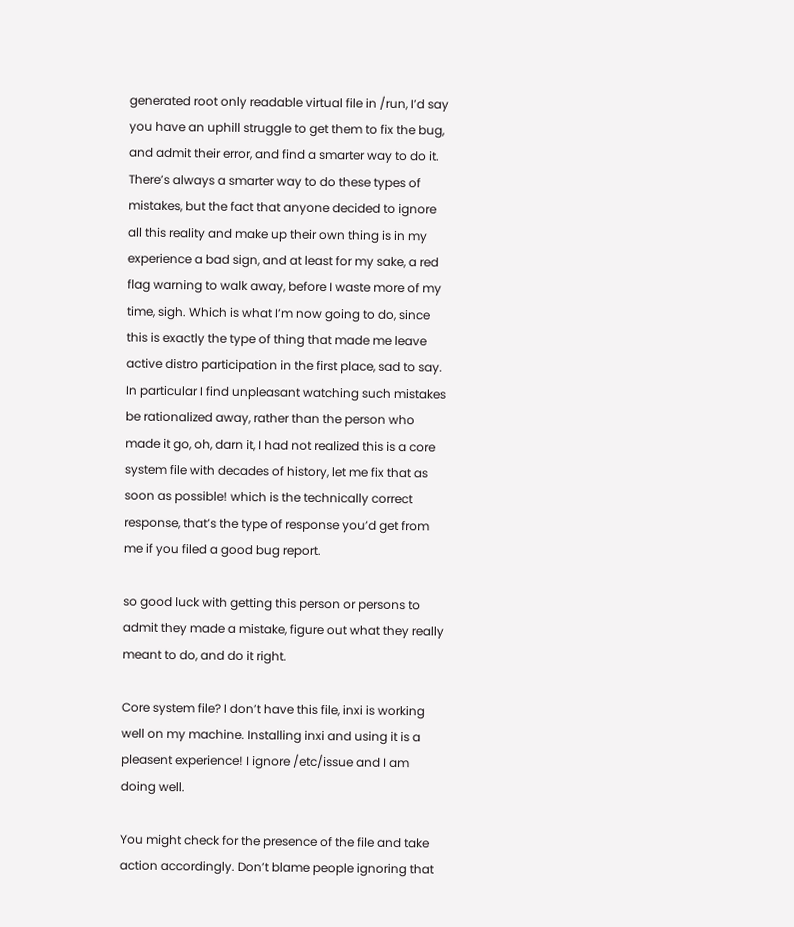generated root only readable virtual file in /run, I’d say you have an uphill struggle to get them to fix the bug, and admit their error, and find a smarter way to do it. There’s always a smarter way to do these types of mistakes, but the fact that anyone decided to ignore all this reality and make up their own thing is in my experience a bad sign, and at least for my sake, a red flag warning to walk away, before I waste more of my time, sigh. Which is what I’m now going to do, since this is exactly the type of thing that made me leave active distro participation in the first place, sad to say. In particular I find unpleasant watching such mistakes be rationalized away, rather than the person who made it go, oh, darn it, I had not realized this is a core system file with decades of history, let me fix that as soon as possible! which is the technically correct response, that’s the type of response you’d get from me if you filed a good bug report.

so good luck with getting this person or persons to admit they made a mistake, figure out what they really meant to do, and do it right.

Core system file? I don’t have this file, inxi is working well on my machine. Installing inxi and using it is a pleasent experience! I ignore /etc/issue and I am doing well.

You might check for the presence of the file and take action accordingly. Don’t blame people ignoring that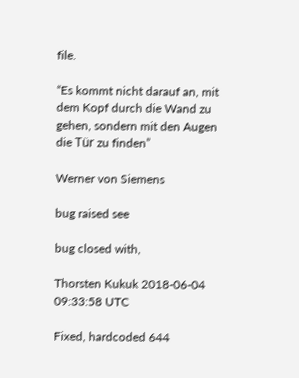file.

“Es kommt nicht darauf an, mit dem Kopf durch die Wand zu gehen, sondern mit den Augen die Tür zu finden”

Werner von Siemens

bug raised see

bug closed with,

Thorsten Kukuk 2018-06-04 09:33:58 UTC

Fixed, hardcoded 644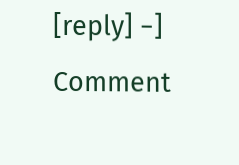[reply] −] Comment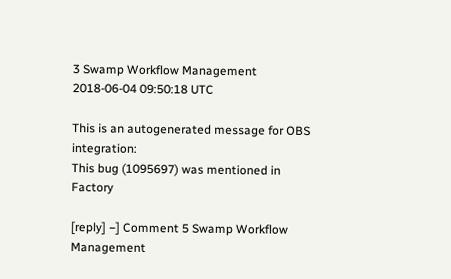3 Swamp Workflow Management 2018-06-04 09:50:18 UTC

This is an autogenerated message for OBS integration:
This bug (1095697) was mentioned in Factory

[reply] −] Comment 5 Swamp Workflow Management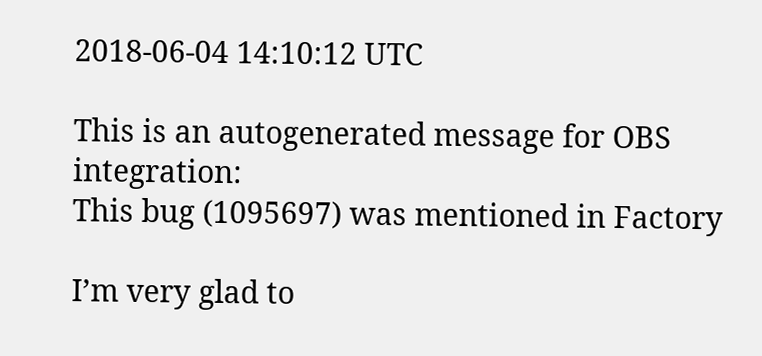2018-06-04 14:10:12 UTC

This is an autogenerated message for OBS integration:
This bug (1095697) was mentioned in Factory

I’m very glad to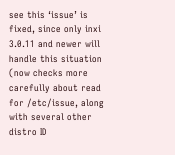see this ‘issue’ is fixed, since only inxi 3.0.11 and newer will handle this situation (now checks more carefully about read for /etc/issue, along with several other distro ID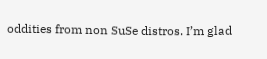oddities from non SuSe distros. I’m glad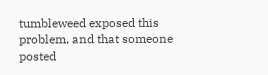tumbleweed exposed this problem, and that someone posted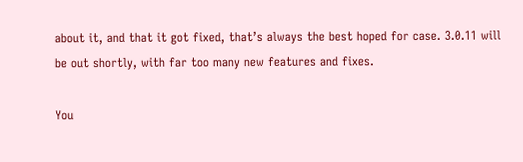about it, and that it got fixed, that’s always the best hoped for case. 3.0.11 will be out shortly, with far too many new features and fixes.

You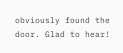obviously found the door. Glad to hear!